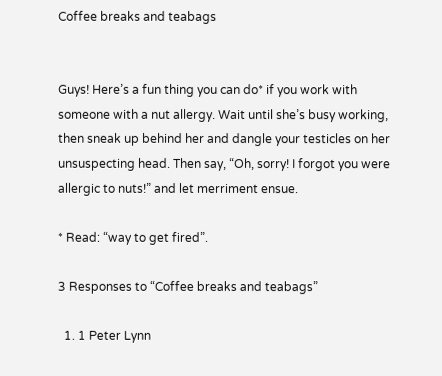Coffee breaks and teabags


Guys! Here’s a fun thing you can do* if you work with someone with a nut allergy. Wait until she’s busy working, then sneak up behind her and dangle your testicles on her unsuspecting head. Then say, “Oh, sorry! I forgot you were allergic to nuts!” and let merriment ensue.

* Read: “way to get fired”.

3 Responses to “Coffee breaks and teabags”

  1. 1 Peter Lynn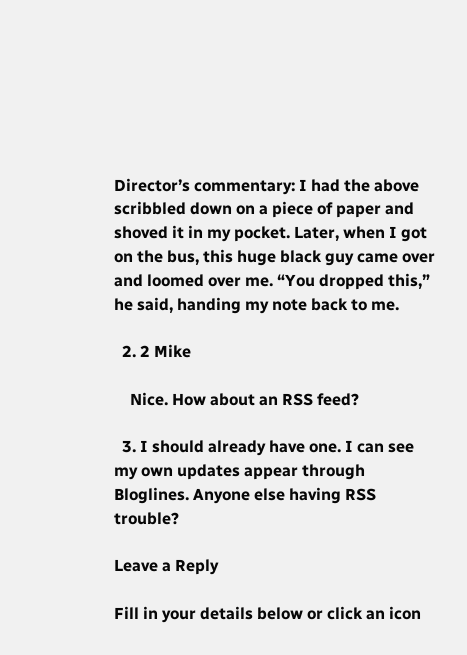Director’s commentary: I had the above scribbled down on a piece of paper and shoved it in my pocket. Later, when I got on the bus, this huge black guy came over and loomed over me. “You dropped this,” he said, handing my note back to me.

  2. 2 Mike

    Nice. How about an RSS feed?

  3. I should already have one. I can see my own updates appear through Bloglines. Anyone else having RSS trouble?

Leave a Reply

Fill in your details below or click an icon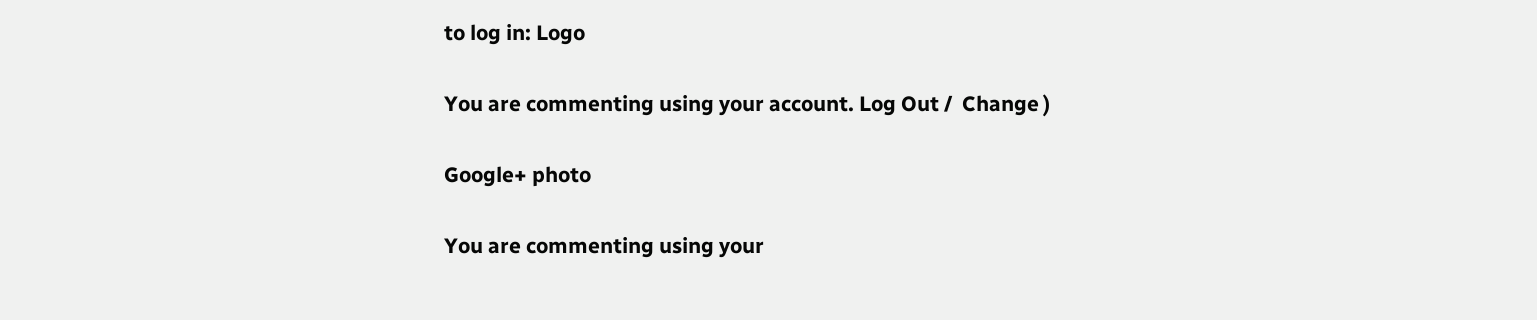to log in: Logo

You are commenting using your account. Log Out /  Change )

Google+ photo

You are commenting using your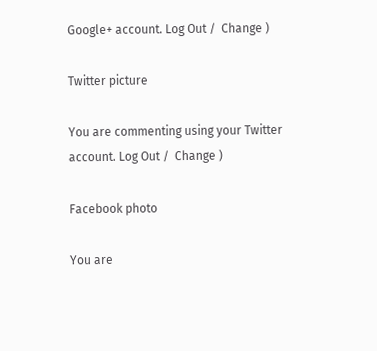Google+ account. Log Out /  Change )

Twitter picture

You are commenting using your Twitter account. Log Out /  Change )

Facebook photo

You are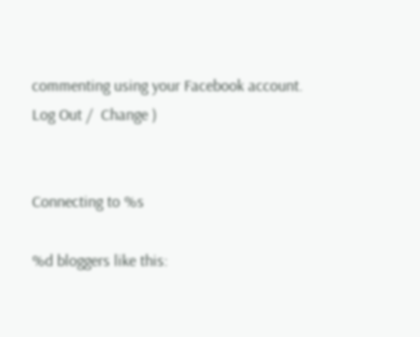commenting using your Facebook account. Log Out /  Change )


Connecting to %s

%d bloggers like this: